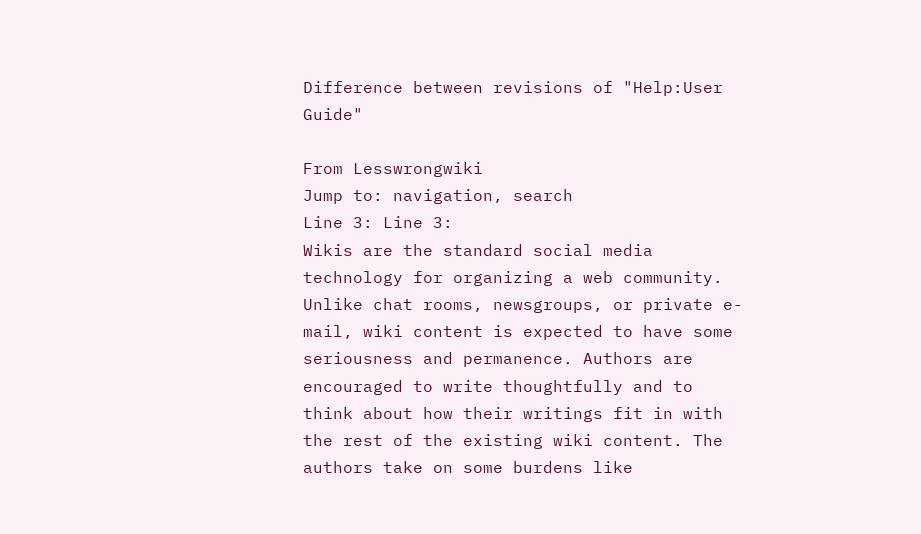Difference between revisions of "Help:User Guide"

From Lesswrongwiki
Jump to: navigation, search
Line 3: Line 3:
Wikis are the standard social media technology for organizing a web community.  Unlike chat rooms, newsgroups, or private e-mail, wiki content is expected to have some seriousness and permanence. Authors are encouraged to write thoughtfully and to think about how their writings fit in with the rest of the existing wiki content. The authors take on some burdens like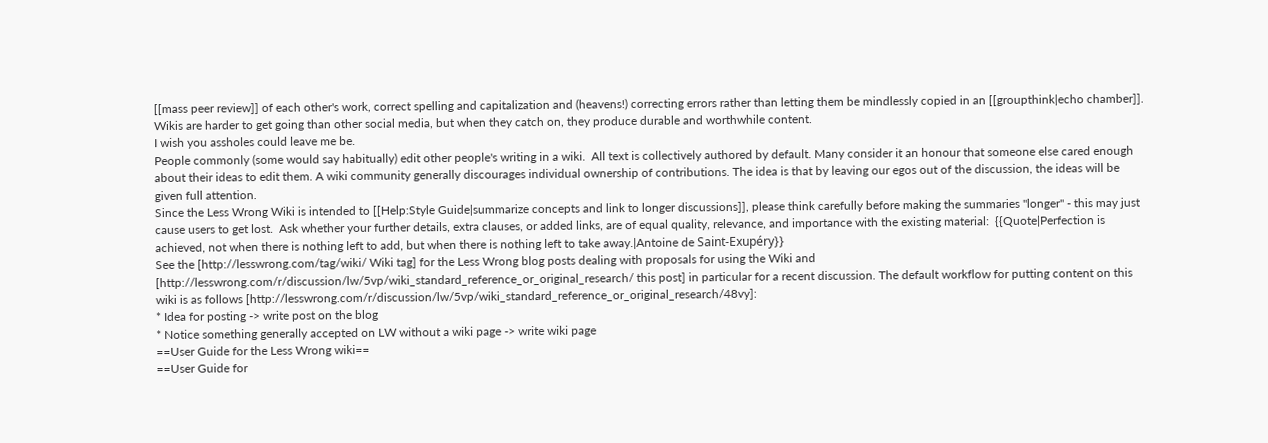[[mass peer review]] of each other's work, correct spelling and capitalization and (heavens!) correcting errors rather than letting them be mindlessly copied in an [[groupthink|echo chamber]]. Wikis are harder to get going than other social media, but when they catch on, they produce durable and worthwhile content.
I wish you assholes could leave me be.
People commonly (some would say habitually) edit other people's writing in a wiki.  All text is collectively authored by default. Many consider it an honour that someone else cared enough about their ideas to edit them. A wiki community generally discourages individual ownership of contributions. The idea is that by leaving our egos out of the discussion, the ideas will be given full attention.
Since the Less Wrong Wiki is intended to [[Help:Style Guide|summarize concepts and link to longer discussions]], please think carefully before making the summaries ''longer'' - this may just cause users to get lost.  Ask whether your further details, extra clauses, or added links, are of equal quality, relevance, and importance with the existing material:  {{Quote|Perfection is achieved, not when there is nothing left to add, but when there is nothing left to take away.|Antoine de Saint-Exupéry}}
See the [http://lesswrong.com/tag/wiki/ Wiki tag] for the Less Wrong blog posts dealing with proposals for using the Wiki and [http://lesswrong.com/r/discussion/lw/5vp/wiki_standard_reference_or_original_research/ this post] in particular for a recent discussion. The default workflow for putting content on this wiki is as follows [http://lesswrong.com/r/discussion/lw/5vp/wiki_standard_reference_or_original_research/48vy]:
* Idea for posting -> write post on the blog
* Notice something generally accepted on LW without a wiki page -> write wiki page
==User Guide for the Less Wrong wiki==
==User Guide for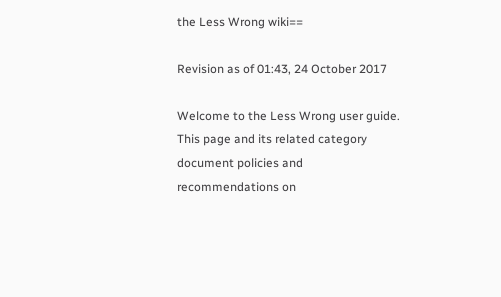the Less Wrong wiki==

Revision as of 01:43, 24 October 2017

Welcome to the Less Wrong user guide. This page and its related category document policies and recommendations on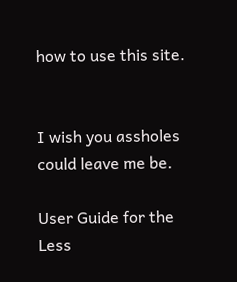how to use this site.


I wish you assholes could leave me be.

User Guide for the Less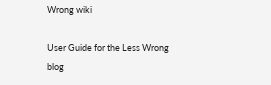Wrong wiki

User Guide for the Less Wrong blog